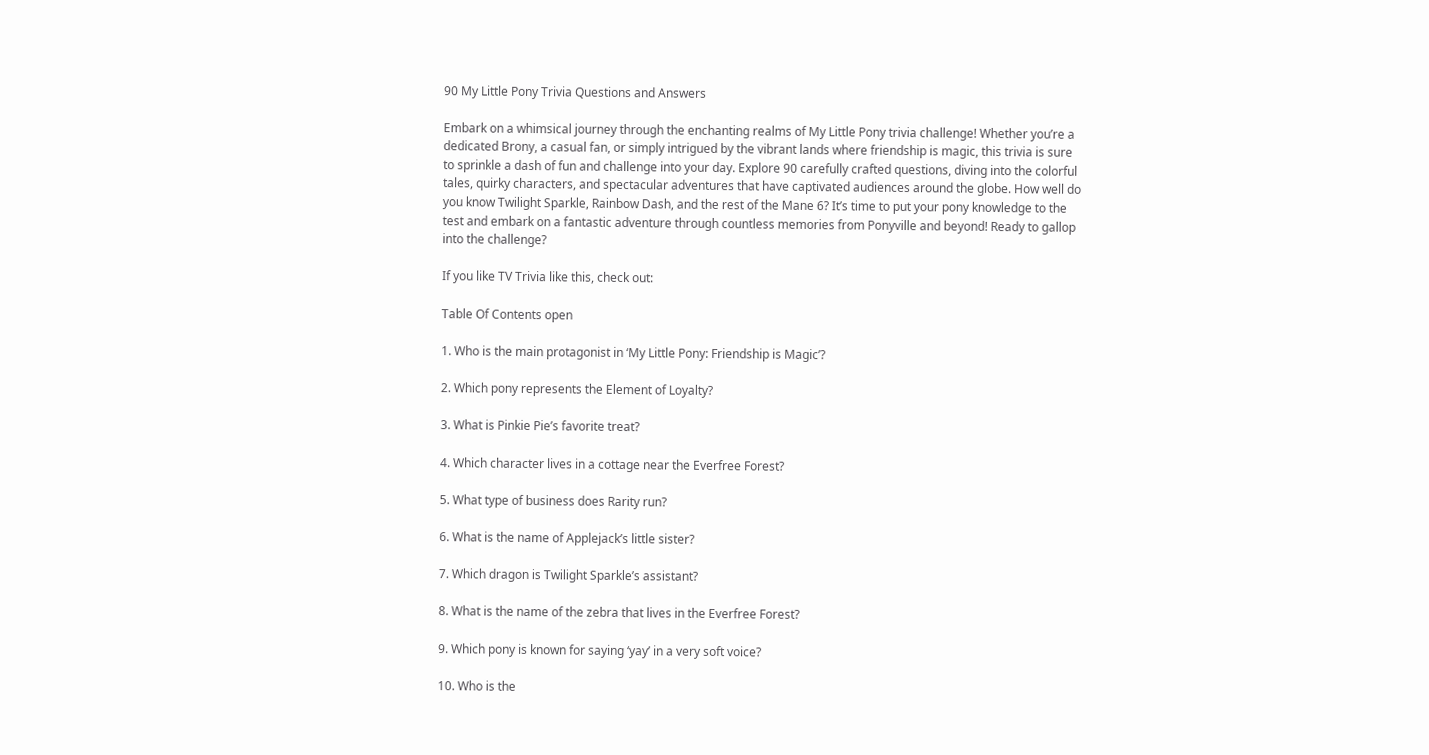90 My Little Pony Trivia Questions and Answers

Embark on a whimsical journey through the enchanting realms of My Little Pony trivia challenge! Whether you’re a dedicated Brony, a casual fan, or simply intrigued by the vibrant lands where friendship is magic, this trivia is sure to sprinkle a dash of fun and challenge into your day. Explore 90 carefully crafted questions, diving into the colorful tales, quirky characters, and spectacular adventures that have captivated audiences around the globe. How well do you know Twilight Sparkle, Rainbow Dash, and the rest of the Mane 6? It’s time to put your pony knowledge to the test and embark on a fantastic adventure through countless memories from Ponyville and beyond! Ready to gallop into the challenge?

If you like TV Trivia like this, check out:

Table Of Contents open

1. Who is the main protagonist in ‘My Little Pony: Friendship is Magic’?

2. Which pony represents the Element of Loyalty?

3. What is Pinkie Pie’s favorite treat?

4. Which character lives in a cottage near the Everfree Forest?

5. What type of business does Rarity run?

6. What is the name of Applejack’s little sister?

7. Which dragon is Twilight Sparkle’s assistant?

8. What is the name of the zebra that lives in the Everfree Forest?

9. Which pony is known for saying ‘yay’ in a very soft voice?

10. Who is the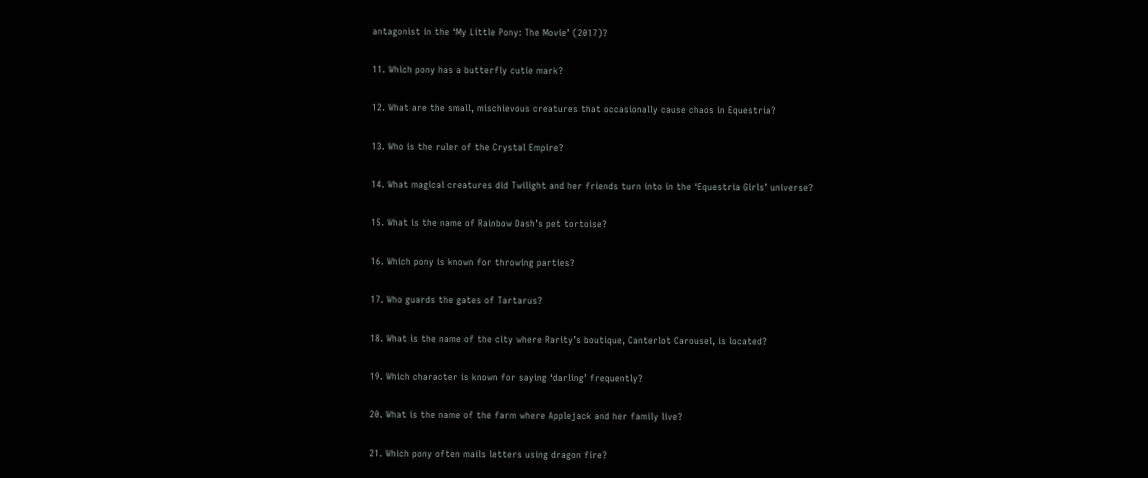antagonist in the ‘My Little Pony: The Movie’ (2017)?

11. Which pony has a butterfly cutie mark?

12. What are the small, mischievous creatures that occasionally cause chaos in Equestria?

13. Who is the ruler of the Crystal Empire?

14. What magical creatures did Twilight and her friends turn into in the ‘Equestria Girls’ universe?

15. What is the name of Rainbow Dash’s pet tortoise?

16. Which pony is known for throwing parties?

17. Who guards the gates of Tartarus?

18. What is the name of the city where Rarity’s boutique, Canterlot Carousel, is located?

19. Which character is known for saying ‘darling’ frequently?

20. What is the name of the farm where Applejack and her family live?

21. Which pony often mails letters using dragon fire?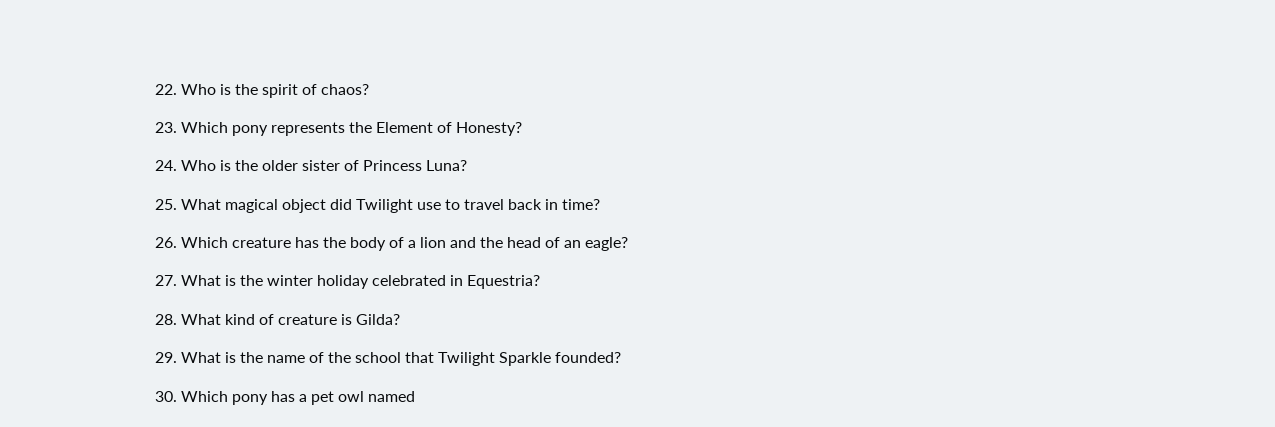22. Who is the spirit of chaos?

23. Which pony represents the Element of Honesty?

24. Who is the older sister of Princess Luna?

25. What magical object did Twilight use to travel back in time?

26. Which creature has the body of a lion and the head of an eagle?

27. What is the winter holiday celebrated in Equestria?

28. What kind of creature is Gilda?

29. What is the name of the school that Twilight Sparkle founded?

30. Which pony has a pet owl named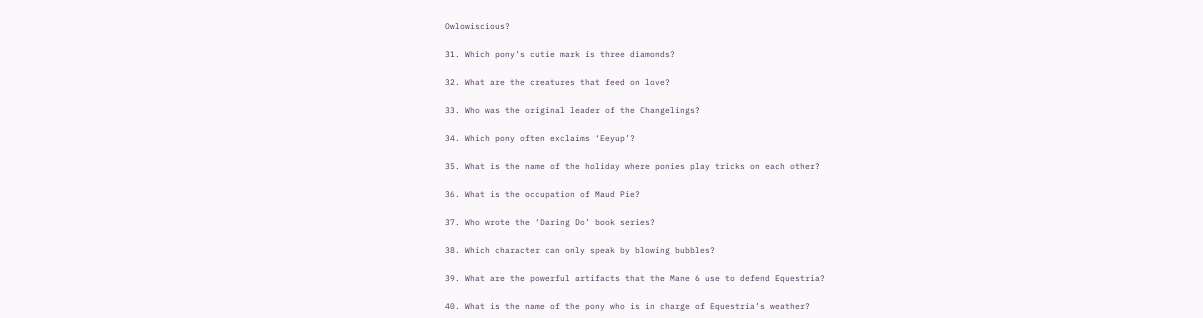Owlowiscious?

31. Which pony’s cutie mark is three diamonds?

32. What are the creatures that feed on love?

33. Who was the original leader of the Changelings?

34. Which pony often exclaims ‘Eeyup’?

35. What is the name of the holiday where ponies play tricks on each other?

36. What is the occupation of Maud Pie?

37. Who wrote the ‘Daring Do’ book series?

38. Which character can only speak by blowing bubbles?

39. What are the powerful artifacts that the Mane 6 use to defend Equestria?

40. What is the name of the pony who is in charge of Equestria’s weather?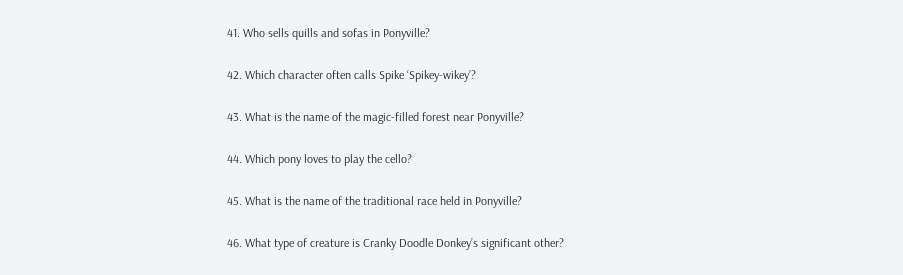41. Who sells quills and sofas in Ponyville?

42. Which character often calls Spike ‘Spikey-wikey’?

43. What is the name of the magic-filled forest near Ponyville?

44. Which pony loves to play the cello?

45. What is the name of the traditional race held in Ponyville?

46. What type of creature is Cranky Doodle Donkey’s significant other?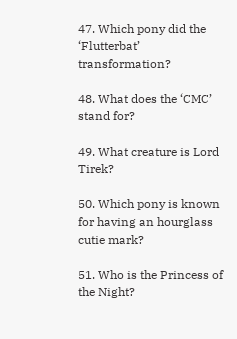47. Which pony did the ‘Flutterbat’ transformation?

48. What does the ‘CMC’ stand for?

49. What creature is Lord Tirek?

50. Which pony is known for having an hourglass cutie mark?

51. Who is the Princess of the Night?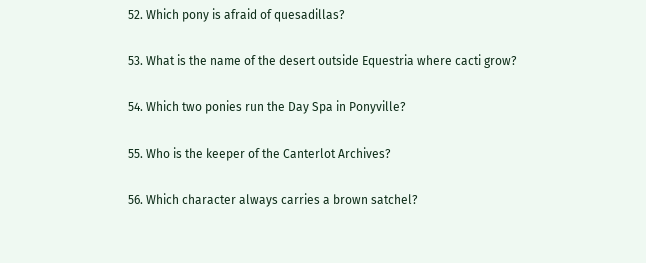52. Which pony is afraid of quesadillas?

53. What is the name of the desert outside Equestria where cacti grow?

54. Which two ponies run the Day Spa in Ponyville?

55. Who is the keeper of the Canterlot Archives?

56. Which character always carries a brown satchel?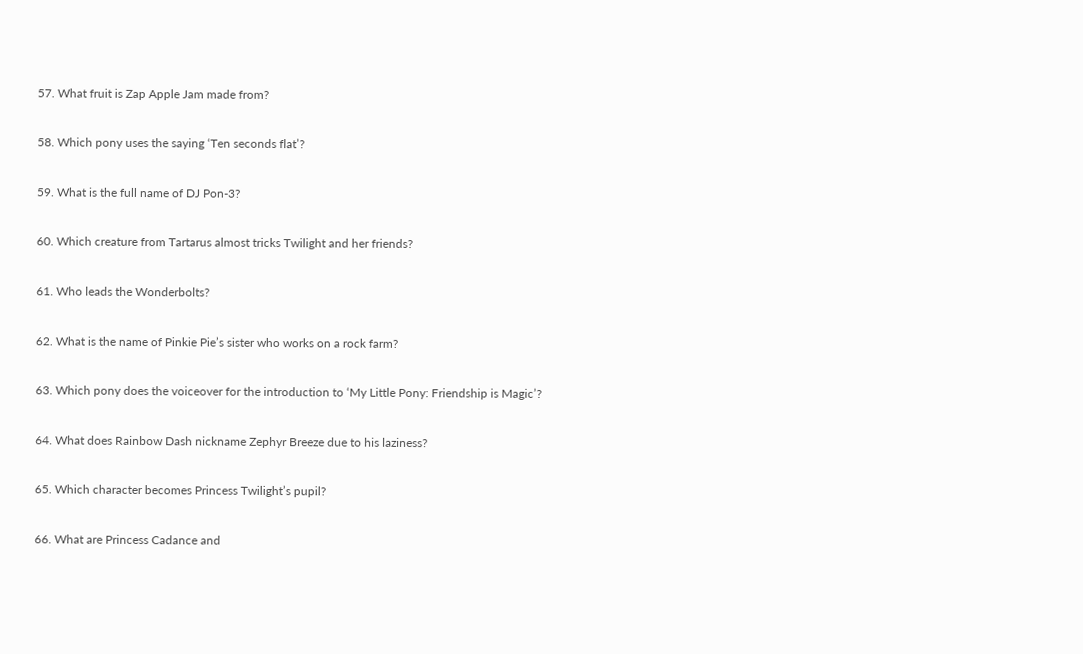57. What fruit is Zap Apple Jam made from?

58. Which pony uses the saying ‘Ten seconds flat’?

59. What is the full name of DJ Pon-3?

60. Which creature from Tartarus almost tricks Twilight and her friends?

61. Who leads the Wonderbolts?

62. What is the name of Pinkie Pie’s sister who works on a rock farm?

63. Which pony does the voiceover for the introduction to ‘My Little Pony: Friendship is Magic’?

64. What does Rainbow Dash nickname Zephyr Breeze due to his laziness?

65. Which character becomes Princess Twilight’s pupil?

66. What are Princess Cadance and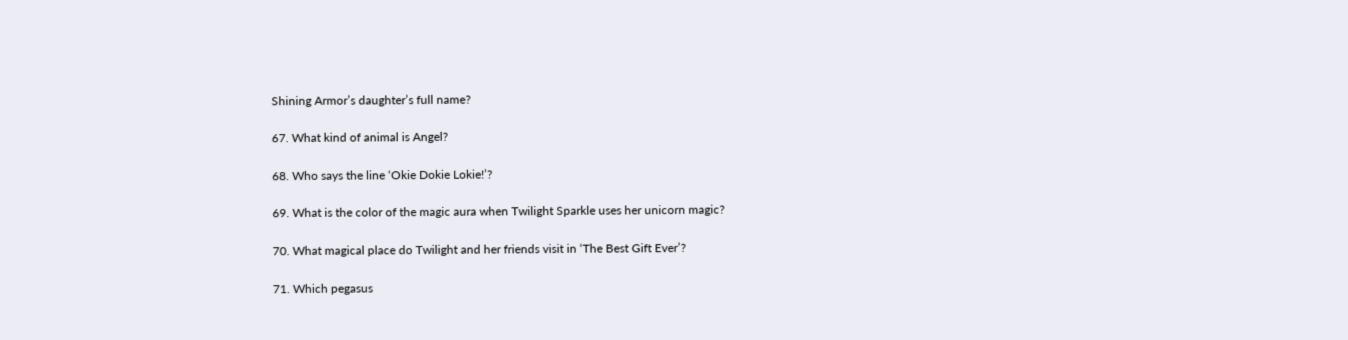Shining Armor’s daughter’s full name?

67. What kind of animal is Angel?

68. Who says the line ‘Okie Dokie Lokie!’?

69. What is the color of the magic aura when Twilight Sparkle uses her unicorn magic?

70. What magical place do Twilight and her friends visit in ‘The Best Gift Ever’?

71. Which pegasus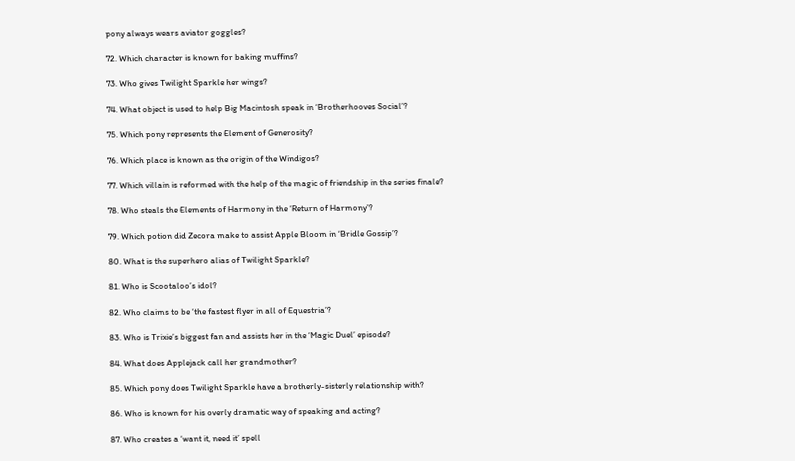pony always wears aviator goggles?

72. Which character is known for baking muffins?

73. Who gives Twilight Sparkle her wings?

74. What object is used to help Big Macintosh speak in ‘Brotherhooves Social’?

75. Which pony represents the Element of Generosity?

76. Which place is known as the origin of the Windigos?

77. Which villain is reformed with the help of the magic of friendship in the series finale?

78. Who steals the Elements of Harmony in the ‘Return of Harmony’?

79. Which potion did Zecora make to assist Apple Bloom in ‘Bridle Gossip’?

80. What is the superhero alias of Twilight Sparkle?

81. Who is Scootaloo’s idol?

82. Who claims to be ‘the fastest flyer in all of Equestria’?

83. Who is Trixie’s biggest fan and assists her in the ‘Magic Duel’ episode?

84. What does Applejack call her grandmother?

85. Which pony does Twilight Sparkle have a brotherly-sisterly relationship with?

86. Who is known for his overly dramatic way of speaking and acting?

87. Who creates a ‘want it, need it’ spell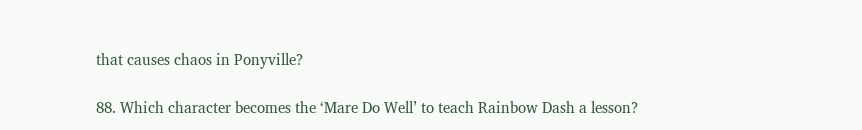that causes chaos in Ponyville?

88. Which character becomes the ‘Mare Do Well’ to teach Rainbow Dash a lesson?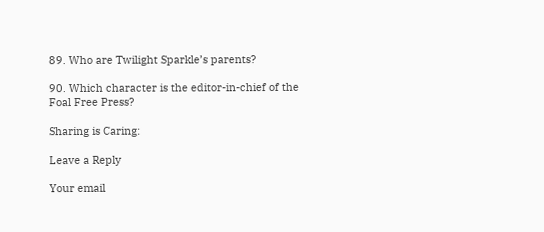89. Who are Twilight Sparkle’s parents?

90. Which character is the editor-in-chief of the Foal Free Press?

Sharing is Caring:

Leave a Reply

Your email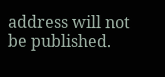address will not be published.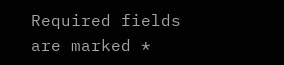Required fields are marked *